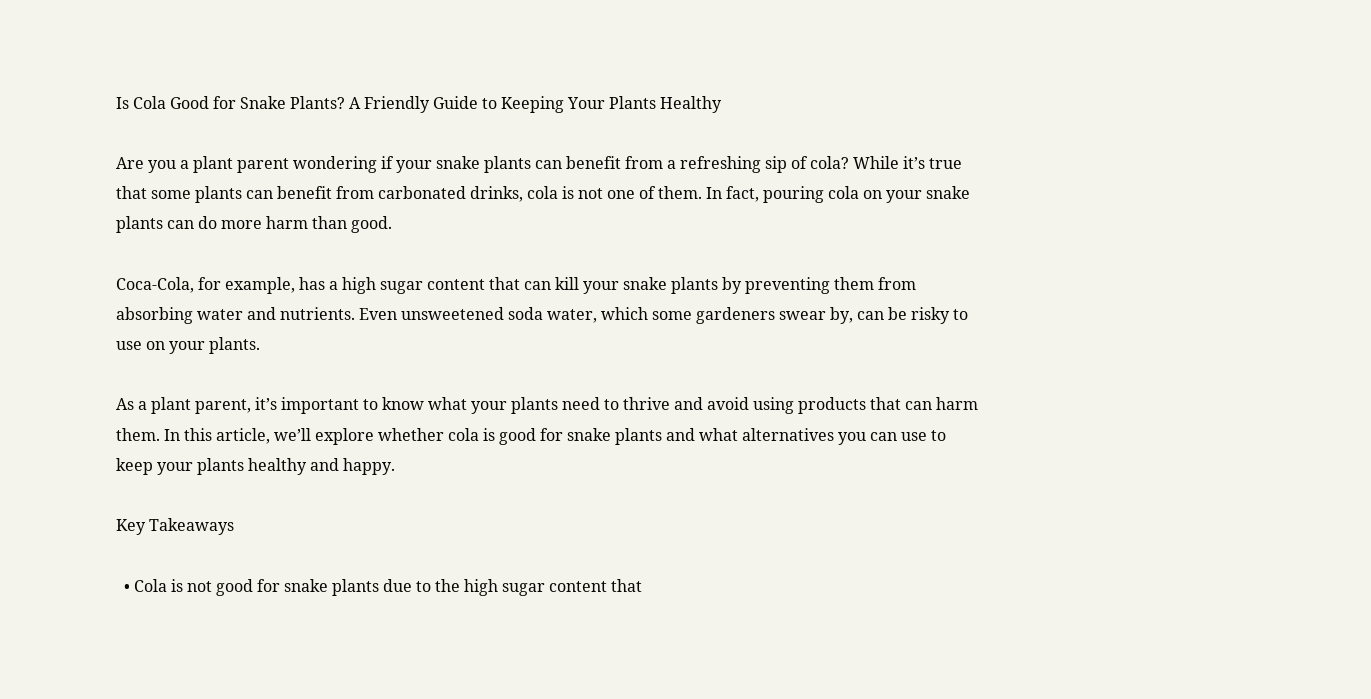Is Cola Good for Snake Plants? A Friendly Guide to Keeping Your Plants Healthy

Are you a plant parent wondering if your snake plants can benefit from a refreshing sip of cola? While it’s true that some plants can benefit from carbonated drinks, cola is not one of them. In fact, pouring cola on your snake plants can do more harm than good.

Coca-Cola, for example, has a high sugar content that can kill your snake plants by preventing them from absorbing water and nutrients. Even unsweetened soda water, which some gardeners swear by, can be risky to use on your plants.

As a plant parent, it’s important to know what your plants need to thrive and avoid using products that can harm them. In this article, we’ll explore whether cola is good for snake plants and what alternatives you can use to keep your plants healthy and happy.

Key Takeaways

  • Cola is not good for snake plants due to the high sugar content that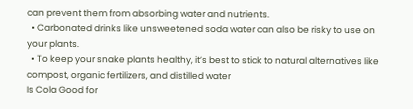can prevent them from absorbing water and nutrients.
  • Carbonated drinks like unsweetened soda water can also be risky to use on your plants.
  • To keep your snake plants healthy, it’s best to stick to natural alternatives like compost, organic fertilizers, and distilled water
Is Cola Good for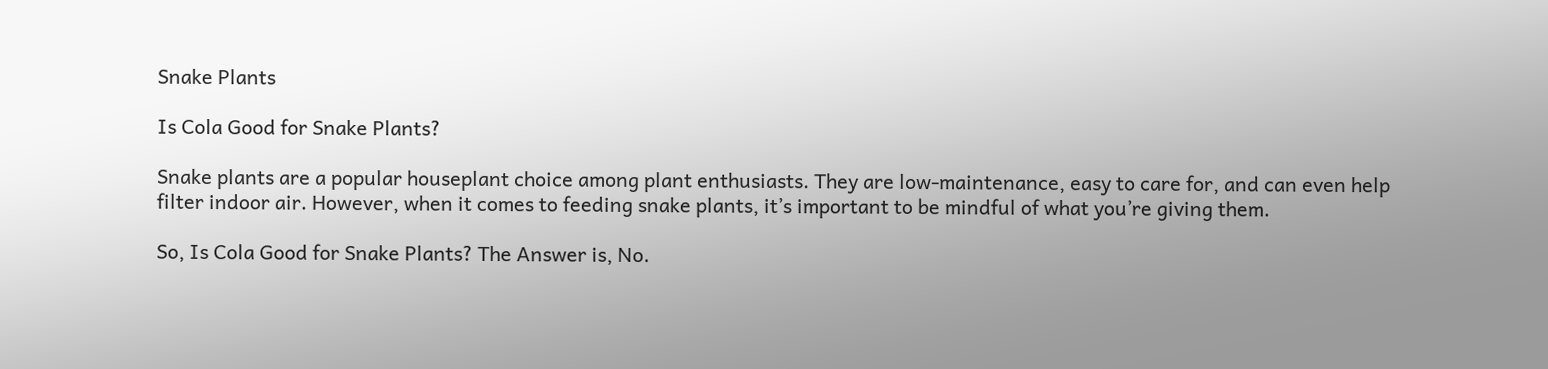Snake Plants

Is Cola Good for Snake Plants?

Snake plants are a popular houseplant choice among plant enthusiasts. They are low-maintenance, easy to care for, and can even help filter indoor air. However, when it comes to feeding snake plants, it’s important to be mindful of what you’re giving them.

So, Is Cola Good for Snake Plants? The Answer is, No.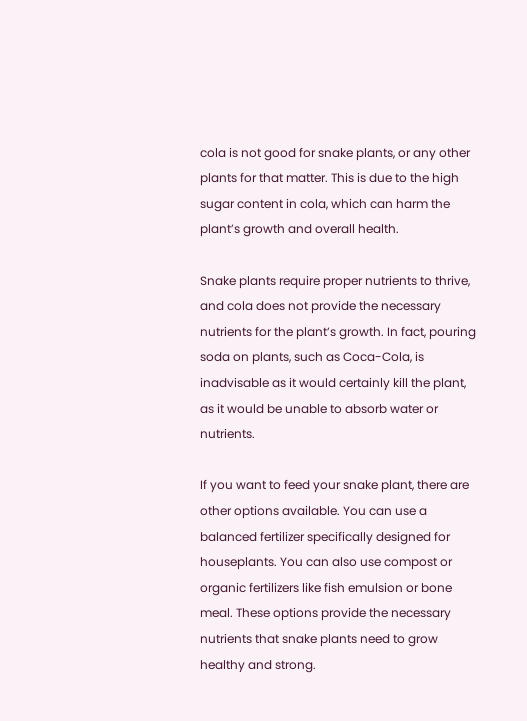cola is not good for snake plants, or any other plants for that matter. This is due to the high sugar content in cola, which can harm the plant’s growth and overall health.

Snake plants require proper nutrients to thrive, and cola does not provide the necessary nutrients for the plant’s growth. In fact, pouring soda on plants, such as Coca-Cola, is inadvisable as it would certainly kill the plant, as it would be unable to absorb water or nutrients.

If you want to feed your snake plant, there are other options available. You can use a balanced fertilizer specifically designed for houseplants. You can also use compost or organic fertilizers like fish emulsion or bone meal. These options provide the necessary nutrients that snake plants need to grow healthy and strong.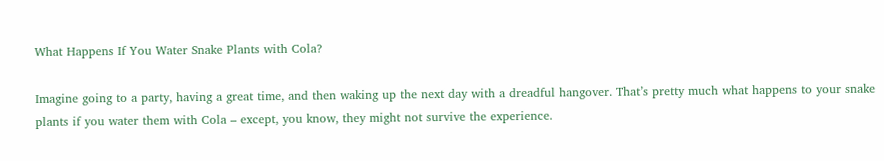What Happens If You Water Snake Plants with Cola?

Imagine going to a party, having a great time, and then waking up the next day with a dreadful hangover. That’s pretty much what happens to your snake plants if you water them with Cola – except, you know, they might not survive the experience.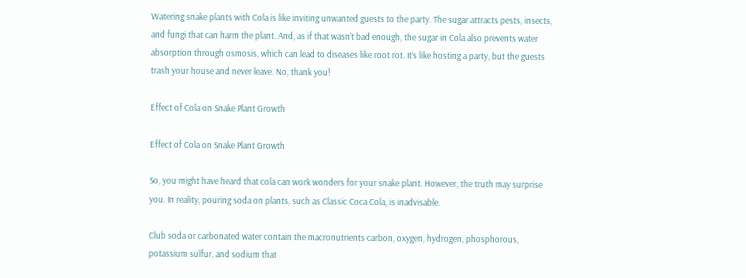Watering snake plants with Cola is like inviting unwanted guests to the party. The sugar attracts pests, insects, and fungi that can harm the plant. And, as if that wasn’t bad enough, the sugar in Cola also prevents water absorption through osmosis, which can lead to diseases like root rot. It’s like hosting a party, but the guests trash your house and never leave. No, thank you!

Effect of Cola on Snake Plant Growth

Effect of Cola on Snake Plant Growth

So, you might have heard that cola can work wonders for your snake plant. However, the truth may surprise you. In reality, pouring soda on plants, such as Classic Coca Cola, is inadvisable.

Club soda or carbonated water contain the macronutrients carbon, oxygen, hydrogen, phosphorous, potassium sulfur, and sodium that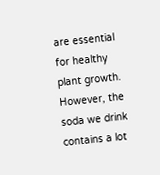are essential for healthy plant growth. However, the soda we drink contains a lot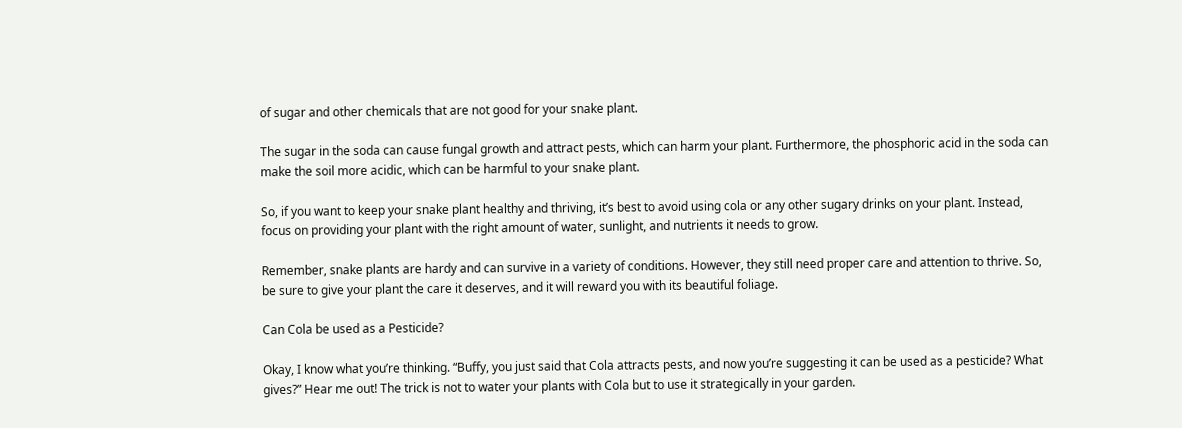of sugar and other chemicals that are not good for your snake plant.

The sugar in the soda can cause fungal growth and attract pests, which can harm your plant. Furthermore, the phosphoric acid in the soda can make the soil more acidic, which can be harmful to your snake plant.

So, if you want to keep your snake plant healthy and thriving, it’s best to avoid using cola or any other sugary drinks on your plant. Instead, focus on providing your plant with the right amount of water, sunlight, and nutrients it needs to grow.

Remember, snake plants are hardy and can survive in a variety of conditions. However, they still need proper care and attention to thrive. So, be sure to give your plant the care it deserves, and it will reward you with its beautiful foliage.

Can Cola be used as a Pesticide?

Okay, I know what you’re thinking. “Buffy, you just said that Cola attracts pests, and now you’re suggesting it can be used as a pesticide? What gives?” Hear me out! The trick is not to water your plants with Cola but to use it strategically in your garden.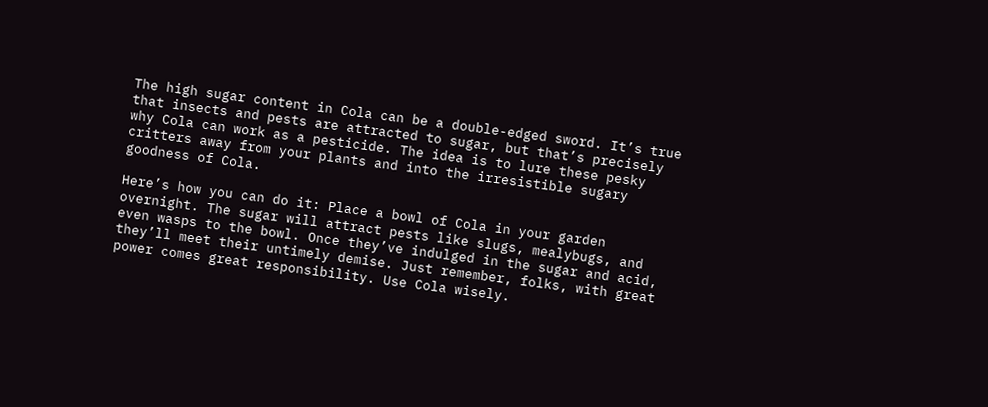The high sugar content in Cola can be a double-edged sword. It’s true that insects and pests are attracted to sugar, but that’s precisely why Cola can work as a pesticide. The idea is to lure these pesky critters away from your plants and into the irresistible sugary goodness of Cola.

Here’s how you can do it: Place a bowl of Cola in your garden overnight. The sugar will attract pests like slugs, mealybugs, and even wasps to the bowl. Once they’ve indulged in the sugar and acid, they’ll meet their untimely demise. Just remember, folks, with great power comes great responsibility. Use Cola wisely.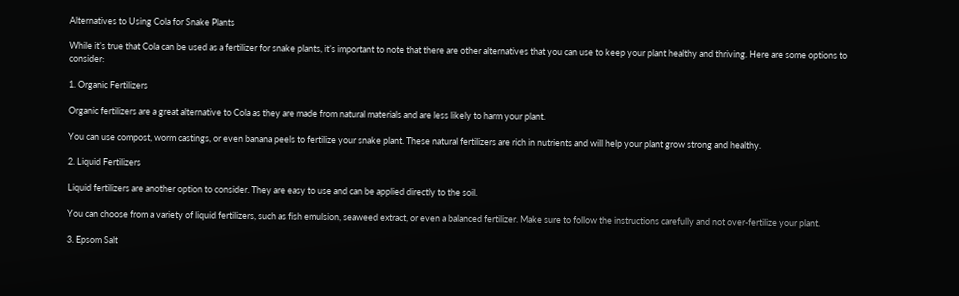Alternatives to Using Cola for Snake Plants

While it’s true that Cola can be used as a fertilizer for snake plants, it’s important to note that there are other alternatives that you can use to keep your plant healthy and thriving. Here are some options to consider:

1. Organic Fertilizers

Organic fertilizers are a great alternative to Cola as they are made from natural materials and are less likely to harm your plant.

You can use compost, worm castings, or even banana peels to fertilize your snake plant. These natural fertilizers are rich in nutrients and will help your plant grow strong and healthy.

2. Liquid Fertilizers

Liquid fertilizers are another option to consider. They are easy to use and can be applied directly to the soil.

You can choose from a variety of liquid fertilizers, such as fish emulsion, seaweed extract, or even a balanced fertilizer. Make sure to follow the instructions carefully and not over-fertilize your plant.

3. Epsom Salt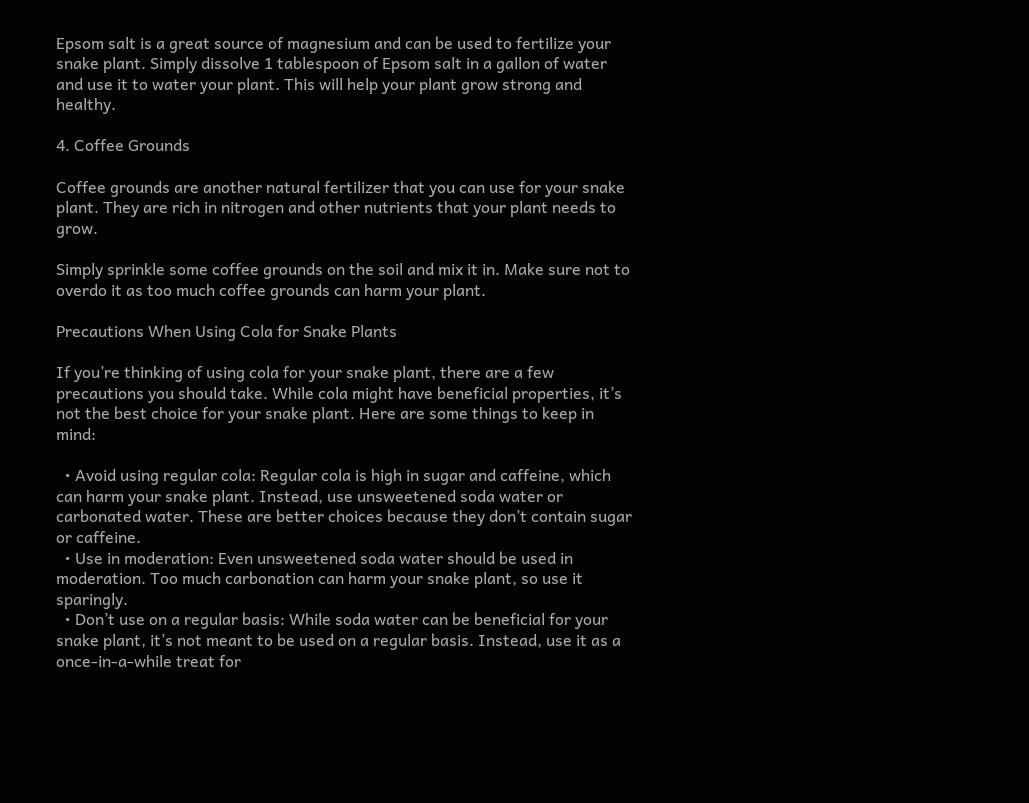Epsom salt is a great source of magnesium and can be used to fertilize your snake plant. Simply dissolve 1 tablespoon of Epsom salt in a gallon of water and use it to water your plant. This will help your plant grow strong and healthy.

4. Coffee Grounds

Coffee grounds are another natural fertilizer that you can use for your snake plant. They are rich in nitrogen and other nutrients that your plant needs to grow.

Simply sprinkle some coffee grounds on the soil and mix it in. Make sure not to overdo it as too much coffee grounds can harm your plant.

Precautions When Using Cola for Snake Plants

If you’re thinking of using cola for your snake plant, there are a few precautions you should take. While cola might have beneficial properties, it’s not the best choice for your snake plant. Here are some things to keep in mind:

  • Avoid using regular cola: Regular cola is high in sugar and caffeine, which can harm your snake plant. Instead, use unsweetened soda water or carbonated water. These are better choices because they don’t contain sugar or caffeine.
  • Use in moderation: Even unsweetened soda water should be used in moderation. Too much carbonation can harm your snake plant, so use it sparingly.
  • Don’t use on a regular basis: While soda water can be beneficial for your snake plant, it’s not meant to be used on a regular basis. Instead, use it as a once-in-a-while treat for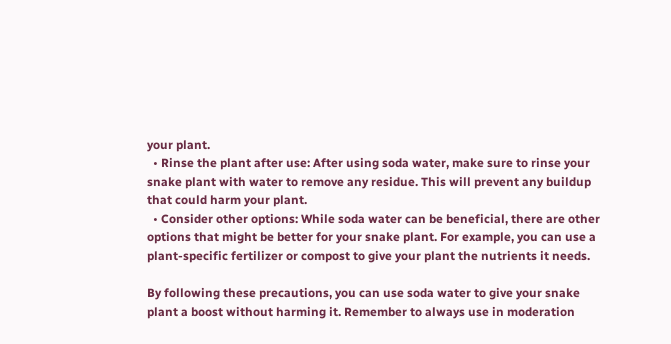your plant.
  • Rinse the plant after use: After using soda water, make sure to rinse your snake plant with water to remove any residue. This will prevent any buildup that could harm your plant.
  • Consider other options: While soda water can be beneficial, there are other options that might be better for your snake plant. For example, you can use a plant-specific fertilizer or compost to give your plant the nutrients it needs.

By following these precautions, you can use soda water to give your snake plant a boost without harming it. Remember to always use in moderation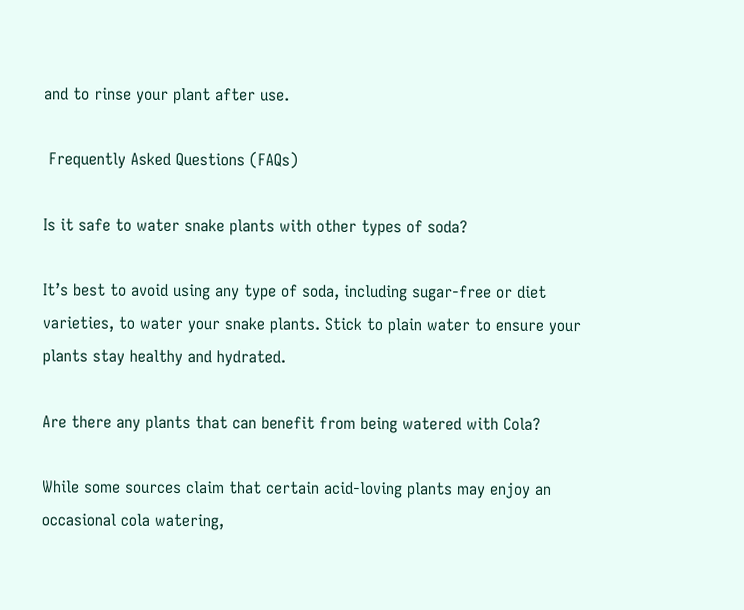and to rinse your plant after use.

 Frequently Asked Questions (FAQs)

Is it safe to water snake plants with other types of soda?

It’s best to avoid using any type of soda, including sugar-free or diet varieties, to water your snake plants. Stick to plain water to ensure your plants stay healthy and hydrated.

Are there any plants that can benefit from being watered with Cola?

While some sources claim that certain acid-loving plants may enjoy an occasional cola watering,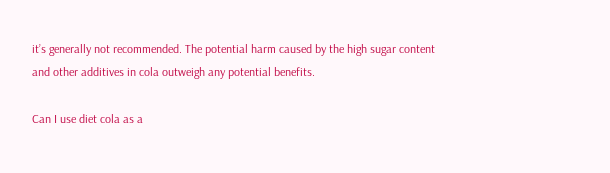it’s generally not recommended. The potential harm caused by the high sugar content and other additives in cola outweigh any potential benefits.

Can I use diet cola as a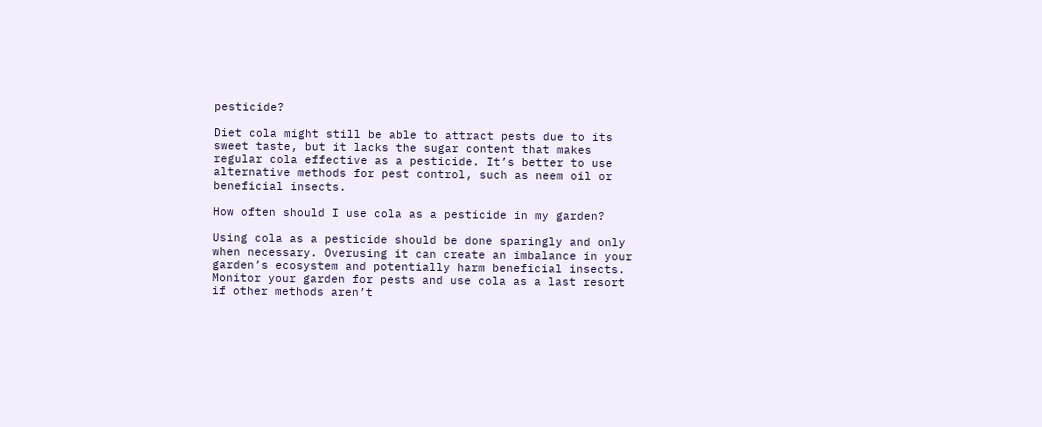pesticide?

Diet cola might still be able to attract pests due to its sweet taste, but it lacks the sugar content that makes regular cola effective as a pesticide. It’s better to use alternative methods for pest control, such as neem oil or beneficial insects.

How often should I use cola as a pesticide in my garden?

Using cola as a pesticide should be done sparingly and only when necessary. Overusing it can create an imbalance in your garden’s ecosystem and potentially harm beneficial insects. Monitor your garden for pests and use cola as a last resort if other methods aren’t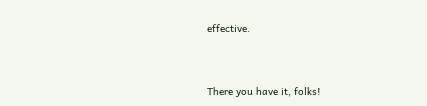effective.


There you have it, folks!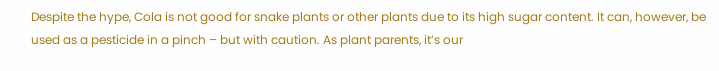Despite the hype, Cola is not good for snake plants or other plants due to its high sugar content. It can, however, be used as a pesticide in a pinch – but with caution. As plant parents, it’s our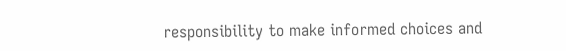responsibility to make informed choices and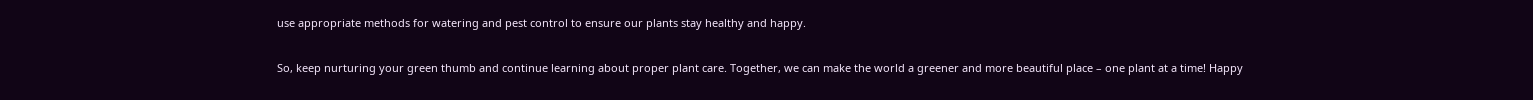use appropriate methods for watering and pest control to ensure our plants stay healthy and happy.

So, keep nurturing your green thumb and continue learning about proper plant care. Together, we can make the world a greener and more beautiful place – one plant at a time! Happy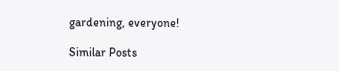gardening, everyone!

Similar Posts